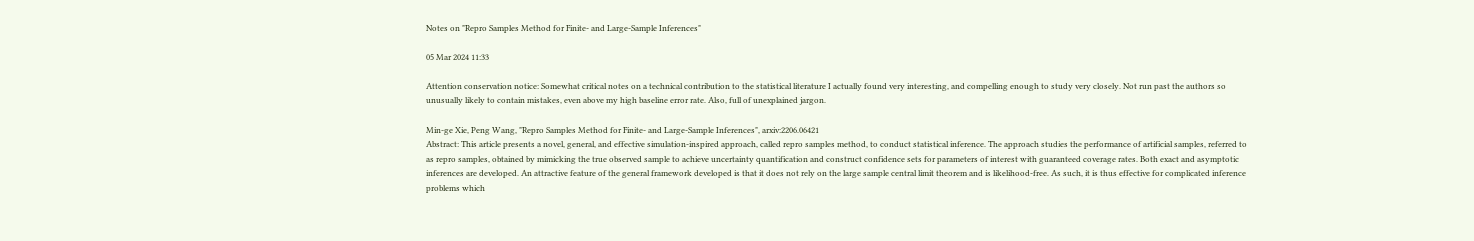Notes on "Repro Samples Method for Finite- and Large-Sample Inferences"

05 Mar 2024 11:33

Attention conservation notice: Somewhat critical notes on a technical contribution to the statistical literature I actually found very interesting, and compelling enough to study very closely. Not run past the authors so unusually likely to contain mistakes, even above my high baseline error rate. Also, full of unexplained jargon.

Min-ge Xie, Peng Wang, "Repro Samples Method for Finite- and Large-Sample Inferences", arxiv:2206.06421
Abstract: This article presents a novel, general, and effective simulation-inspired approach, called repro samples method, to conduct statistical inference. The approach studies the performance of artificial samples, referred to as repro samples, obtained by mimicking the true observed sample to achieve uncertainty quantification and construct confidence sets for parameters of interest with guaranteed coverage rates. Both exact and asymptotic inferences are developed. An attractive feature of the general framework developed is that it does not rely on the large sample central limit theorem and is likelihood-free. As such, it is thus effective for complicated inference problems which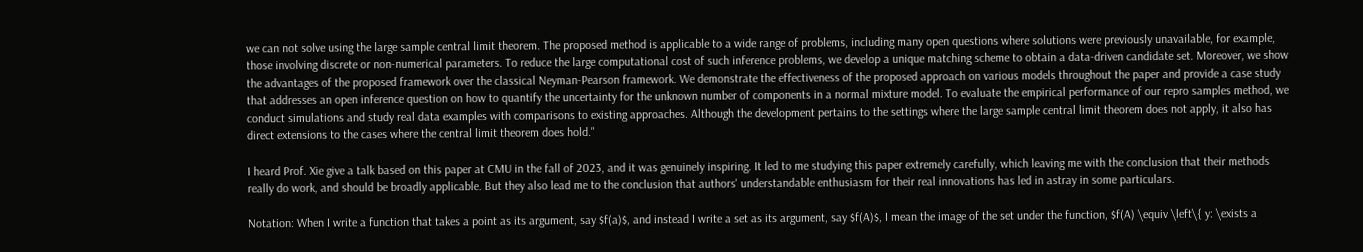we can not solve using the large sample central limit theorem. The proposed method is applicable to a wide range of problems, including many open questions where solutions were previously unavailable, for example, those involving discrete or non-numerical parameters. To reduce the large computational cost of such inference problems, we develop a unique matching scheme to obtain a data-driven candidate set. Moreover, we show the advantages of the proposed framework over the classical Neyman-Pearson framework. We demonstrate the effectiveness of the proposed approach on various models throughout the paper and provide a case study that addresses an open inference question on how to quantify the uncertainty for the unknown number of components in a normal mixture model. To evaluate the empirical performance of our repro samples method, we conduct simulations and study real data examples with comparisons to existing approaches. Although the development pertains to the settings where the large sample central limit theorem does not apply, it also has direct extensions to the cases where the central limit theorem does hold."

I heard Prof. Xie give a talk based on this paper at CMU in the fall of 2023, and it was genuinely inspiring. It led to me studying this paper extremely carefully, which leaving me with the conclusion that their methods really do work, and should be broadly applicable. But they also lead me to the conclusion that authors' understandable enthusiasm for their real innovations has led in astray in some particulars.

Notation: When I write a function that takes a point as its argument, say $f(a)$, and instead I write a set as its argument, say $f(A)$, I mean the image of the set under the function, $f(A) \equiv \left\{ y: \exists a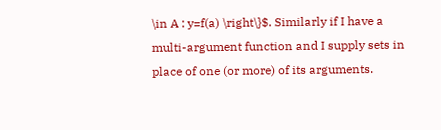\in A : y=f(a) \right\}$. Similarly if I have a multi-argument function and I supply sets in place of one (or more) of its arguments.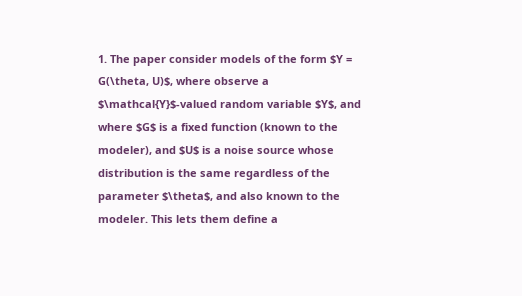1. The paper consider models of the form $Y = G(\theta, U)$, where observe a $\mathcal{Y}$-valued random variable $Y$, and where $G$ is a fixed function (known to the modeler), and $U$ is a noise source whose distribution is the same regardless of the parameter $\theta$, and also known to the modeler. This lets them define a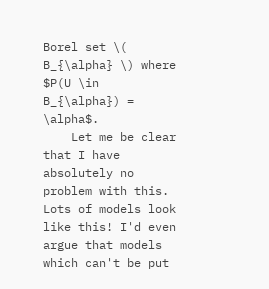Borel set \( B_{\alpha} \) where $P(U \in B_{\alpha}) = \alpha$.
    Let me be clear that I have absolutely no problem with this. Lots of models look like this! I'd even argue that models which can't be put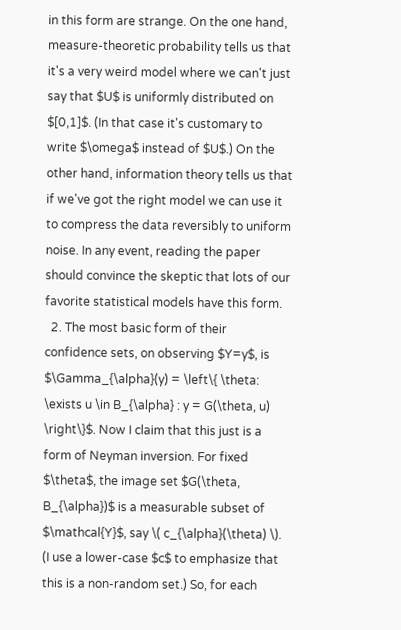in this form are strange. On the one hand, measure-theoretic probability tells us that it's a very weird model where we can't just say that $U$ is uniformly distributed on $[0,1]$. (In that case it's customary to write $\omega$ instead of $U$.) On the other hand, information theory tells us that if we've got the right model we can use it to compress the data reversibly to uniform noise. In any event, reading the paper should convince the skeptic that lots of our favorite statistical models have this form.
  2. The most basic form of their confidence sets, on observing $Y=y$, is $\Gamma_{\alpha}(y) = \left\{ \theta: \exists u \in B_{\alpha} : y = G(\theta, u) \right\}$. Now I claim that this just is a form of Neyman inversion. For fixed $\theta$, the image set $G(\theta, B_{\alpha})$ is a measurable subset of $\mathcal{Y}$, say \( c_{\alpha}(\theta) \). (I use a lower-case $c$ to emphasize that this is a non-random set.) So, for each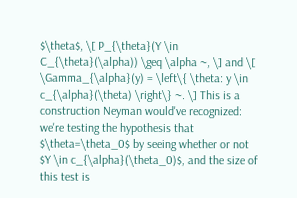$\theta$, \[ P_{\theta}(Y \in C_{\theta}(\alpha)) \geq \alpha ~, \] and \[ \Gamma_{\alpha}(y) = \left\{ \theta: y \in c_{\alpha}(\theta) \right\} ~. \] This is a construction Neyman would've recognized: we're testing the hypothesis that $\theta=\theta_0$ by seeing whether or not $Y \in c_{\alpha}(\theta_0)$, and the size of this test is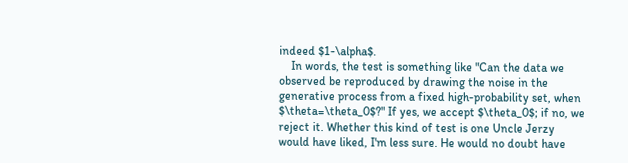indeed $1-\alpha$.
    In words, the test is something like "Can the data we observed be reproduced by drawing the noise in the generative process from a fixed high-probability set, when $\theta=\theta_0$?" If yes, we accept $\theta_0$; if no, we reject it. Whether this kind of test is one Uncle Jerzy would have liked, I'm less sure. He would no doubt have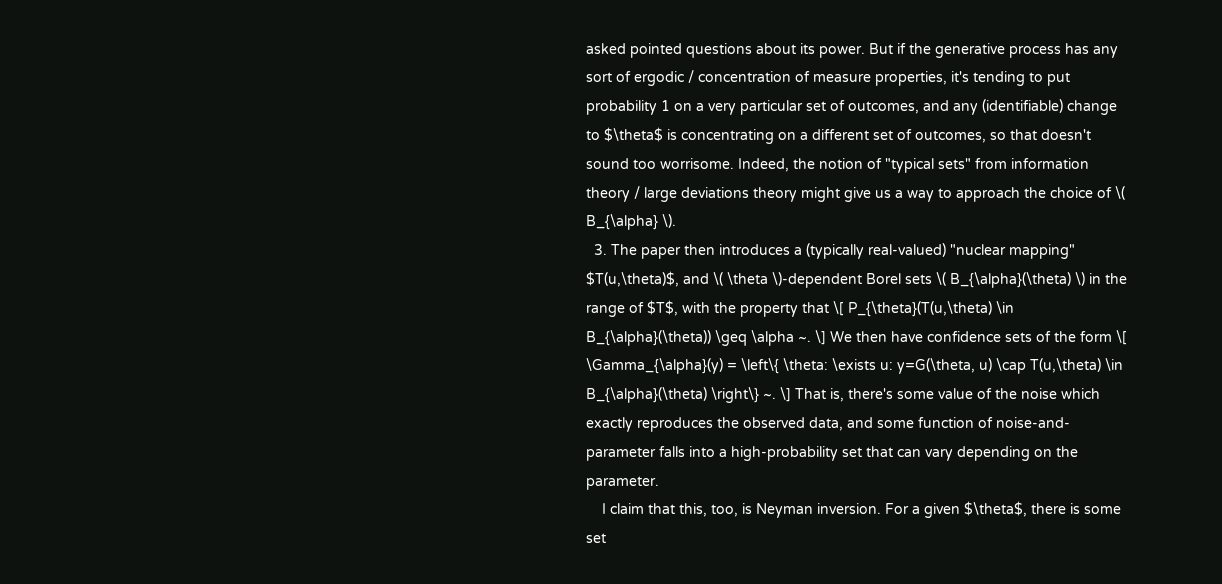asked pointed questions about its power. But if the generative process has any sort of ergodic / concentration of measure properties, it's tending to put probability 1 on a very particular set of outcomes, and any (identifiable) change to $\theta$ is concentrating on a different set of outcomes, so that doesn't sound too worrisome. Indeed, the notion of "typical sets" from information theory / large deviations theory might give us a way to approach the choice of \( B_{\alpha} \).
  3. The paper then introduces a (typically real-valued) "nuclear mapping" $T(u,\theta)$, and \( \theta \)-dependent Borel sets \( B_{\alpha}(\theta) \) in the range of $T$, with the property that \[ P_{\theta}(T(u,\theta) \in B_{\alpha}(\theta)) \geq \alpha ~. \] We then have confidence sets of the form \[ \Gamma_{\alpha}(y) = \left\{ \theta: \exists u: y=G(\theta, u) \cap T(u,\theta) \in B_{\alpha}(\theta) \right\} ~. \] That is, there's some value of the noise which exactly reproduces the observed data, and some function of noise-and-parameter falls into a high-probability set that can vary depending on the parameter.
    I claim that this, too, is Neyman inversion. For a given $\theta$, there is some set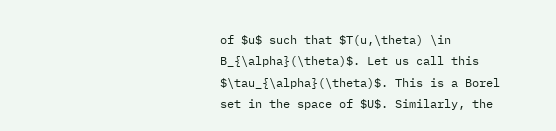of $u$ such that $T(u,\theta) \in B_{\alpha}(\theta)$. Let us call this $\tau_{\alpha}(\theta)$. This is a Borel set in the space of $U$. Similarly, the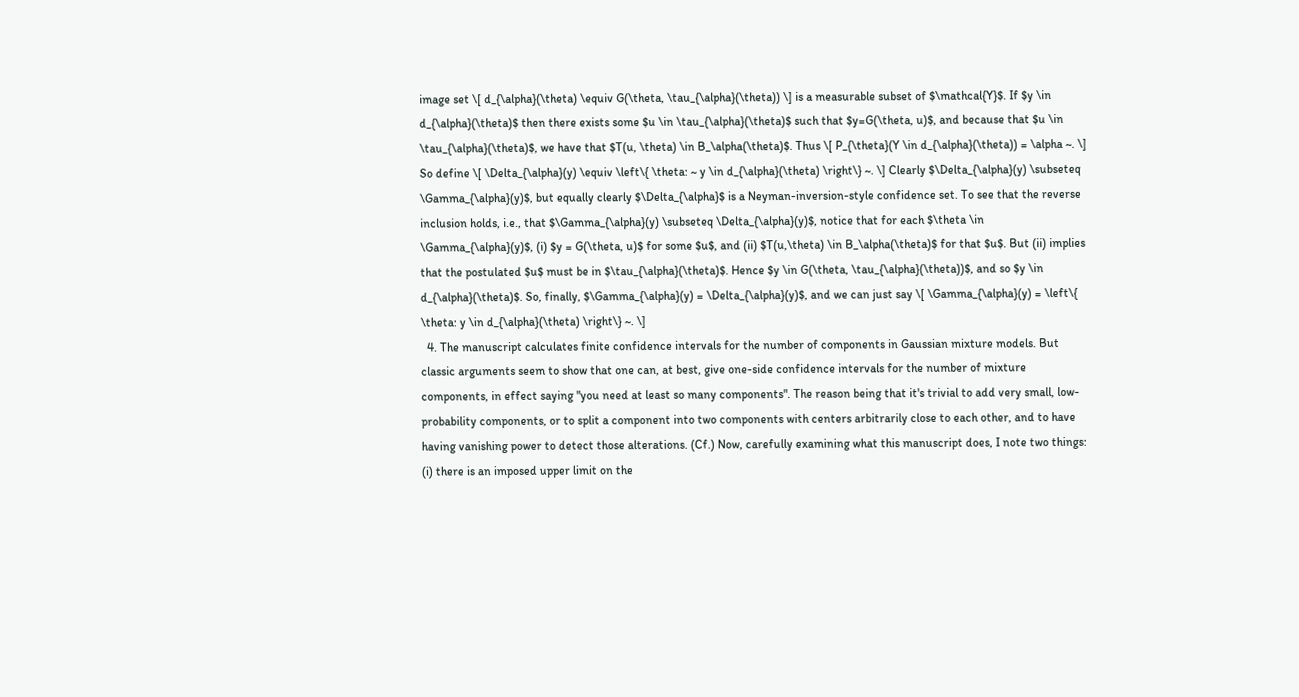image set \[ d_{\alpha}(\theta) \equiv G(\theta, \tau_{\alpha}(\theta)) \] is a measurable subset of $\mathcal{Y}$. If $y \in d_{\alpha}(\theta)$ then there exists some $u \in \tau_{\alpha}(\theta)$ such that $y=G(\theta, u)$, and because that $u \in \tau_{\alpha}(\theta)$, we have that $T(u, \theta) \in B_\alpha(\theta)$. Thus \[ P_{\theta}(Y \in d_{\alpha}(\theta)) = \alpha ~. \] So define \[ \Delta_{\alpha}(y) \equiv \left\{ \theta: ~ y \in d_{\alpha}(\theta) \right\} ~. \] Clearly $\Delta_{\alpha}(y) \subseteq \Gamma_{\alpha}(y)$, but equally clearly $\Delta_{\alpha}$ is a Neyman-inversion-style confidence set. To see that the reverse inclusion holds, i.e., that $\Gamma_{\alpha}(y) \subseteq \Delta_{\alpha}(y)$, notice that for each $\theta \in \Gamma_{\alpha}(y)$, (i) $y = G(\theta, u)$ for some $u$, and (ii) $T(u,\theta) \in B_\alpha(\theta)$ for that $u$. But (ii) implies that the postulated $u$ must be in $\tau_{\alpha}(\theta)$. Hence $y \in G(\theta, \tau_{\alpha}(\theta))$, and so $y \in d_{\alpha}(\theta)$. So, finally, $\Gamma_{\alpha}(y) = \Delta_{\alpha}(y)$, and we can just say \[ \Gamma_{\alpha}(y) = \left\{ \theta: y \in d_{\alpha}(\theta) \right\} ~. \]
  4. The manuscript calculates finite confidence intervals for the number of components in Gaussian mixture models. But classic arguments seem to show that one can, at best, give one-side confidence intervals for the number of mixture components, in effect saying "you need at least so many components". The reason being that it's trivial to add very small, low-probability components, or to split a component into two components with centers arbitrarily close to each other, and to have having vanishing power to detect those alterations. (Cf.) Now, carefully examining what this manuscript does, I note two things: (i) there is an imposed upper limit on the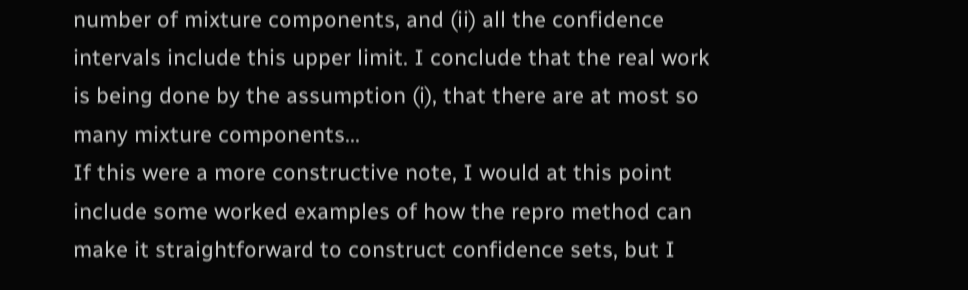number of mixture components, and (ii) all the confidence intervals include this upper limit. I conclude that the real work is being done by the assumption (i), that there are at most so many mixture components...
If this were a more constructive note, I would at this point include some worked examples of how the repro method can make it straightforward to construct confidence sets, but I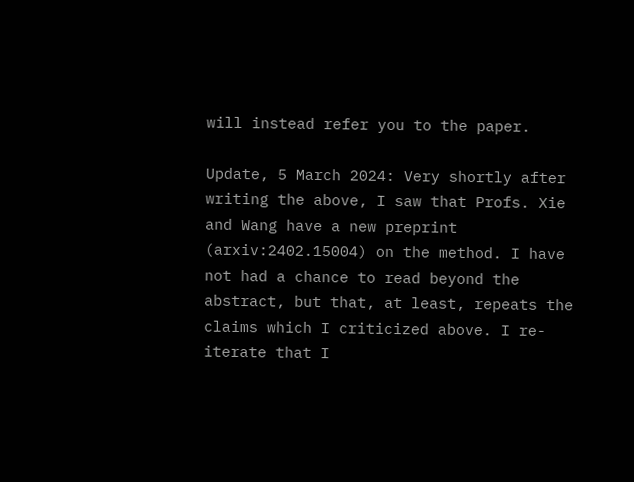will instead refer you to the paper.

Update, 5 March 2024: Very shortly after writing the above, I saw that Profs. Xie and Wang have a new preprint (arxiv:2402.15004) on the method. I have not had a chance to read beyond the abstract, but that, at least, repeats the claims which I criticized above. I re-iterate that I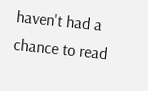haven't had a chance to read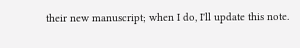their new manuscript; when I do, I'll update this note.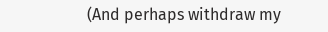(And perhaps withdraw my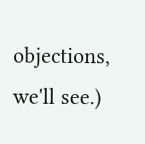objections, we'll see.)